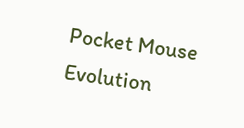Pocket Mouse Evolution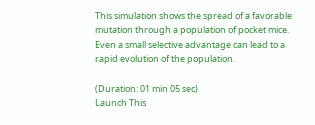This simulation shows the spread of a favorable mutation through a population of pocket mice. Even a small selective advantage can lead to a rapid evolution of the population.

(Duration: 01 min 05 sec)
Launch This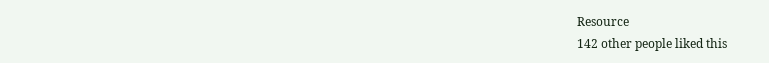Resource
142 other people liked this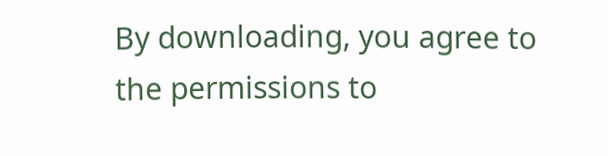By downloading, you agree to the permissions to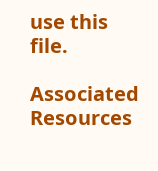use this file.

Associated Resources